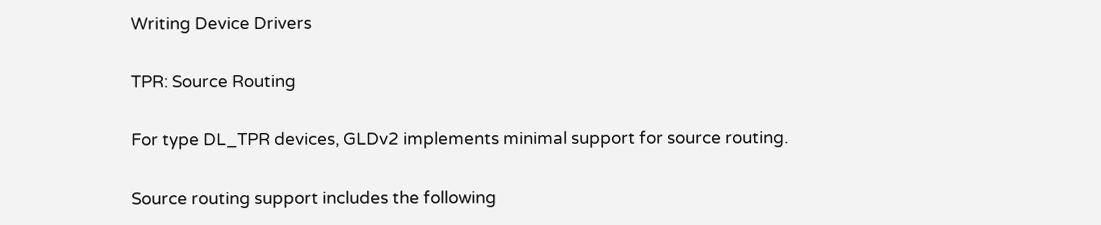Writing Device Drivers

TPR: Source Routing

For type DL_TPR devices, GLDv2 implements minimal support for source routing.

Source routing support includes the following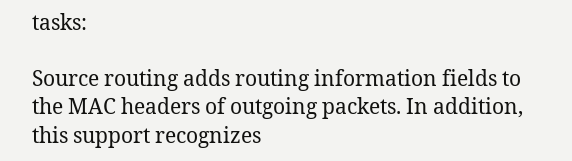tasks:

Source routing adds routing information fields to the MAC headers of outgoing packets. In addition, this support recognizes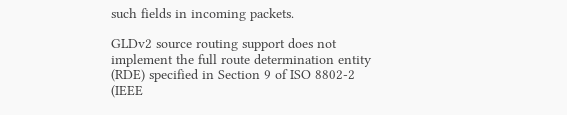such fields in incoming packets.

GLDv2 source routing support does not implement the full route determination entity (RDE) specified in Section 9 of ISO 8802-2 (IEEE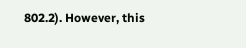802.2). However, this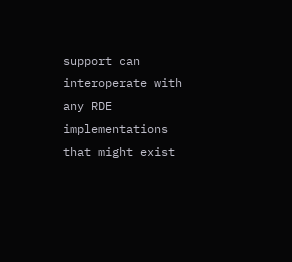support can interoperate with any RDE implementations that might exist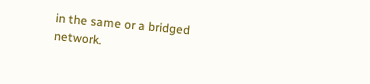in the same or a bridged network.